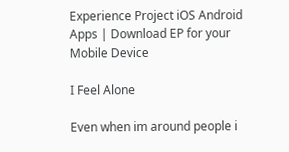Experience Project iOS Android Apps | Download EP for your Mobile Device

I Feel Alone

Even when im around people i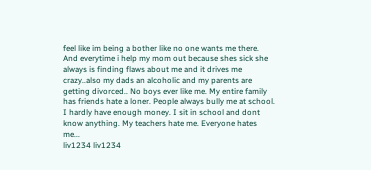feel like im being a bother like no one wants me there. And everytime i help my mom out because shes sick she always is finding flaws about me and it drives me crazy..also my dads an alcoholic and my parents are getting divorced.. No boys ever like me. My entire family has friends hate a loner. People always bully me at school. I hardly have enough money. I sit in school and dont know anything. My teachers hate me. Everyone hates me...
liv1234 liv1234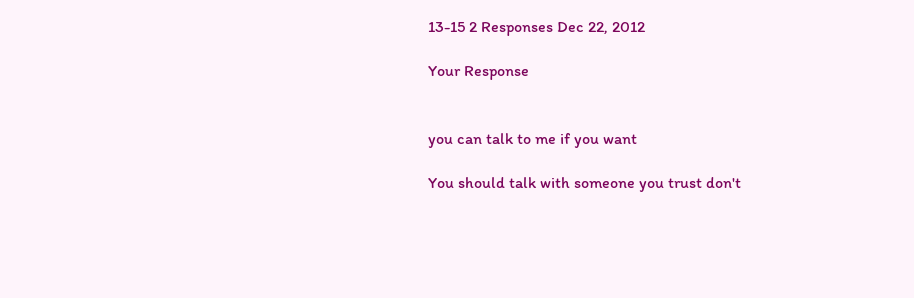13-15 2 Responses Dec 22, 2012

Your Response


you can talk to me if you want

You should talk with someone you trust don't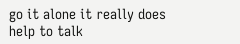go it alone it really does help to talk